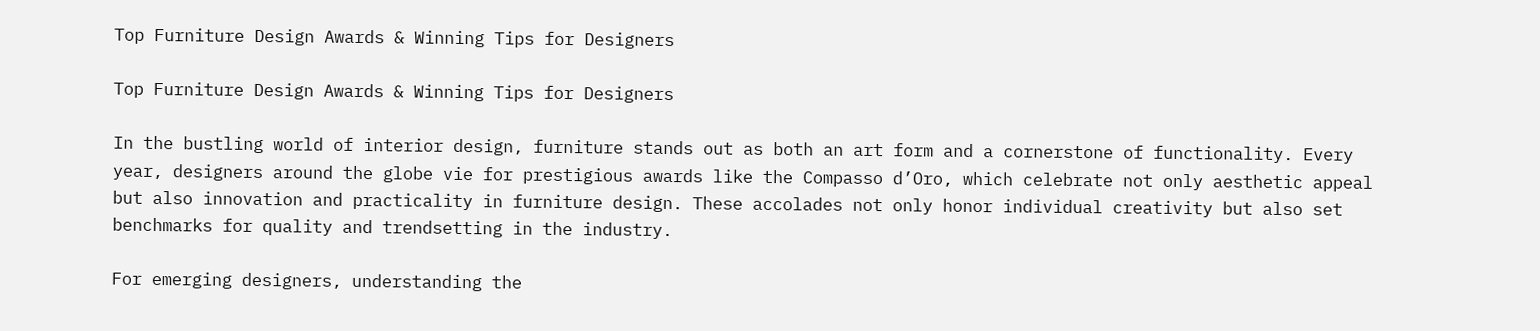Top Furniture Design Awards & Winning Tips for Designers

Top Furniture Design Awards & Winning Tips for Designers

In the bustling world of interior design, furniture stands out as both an art form and a cornerstone of functionality. Every year, designers around the globe vie for prestigious awards like the Compasso d’Oro, which celebrate not only aesthetic appeal but also innovation and practicality in furniture design. These accolades not only honor individual creativity but also set benchmarks for quality and trendsetting in the industry.

For emerging designers, understanding the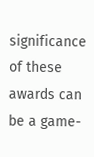significance of these awards can be a game-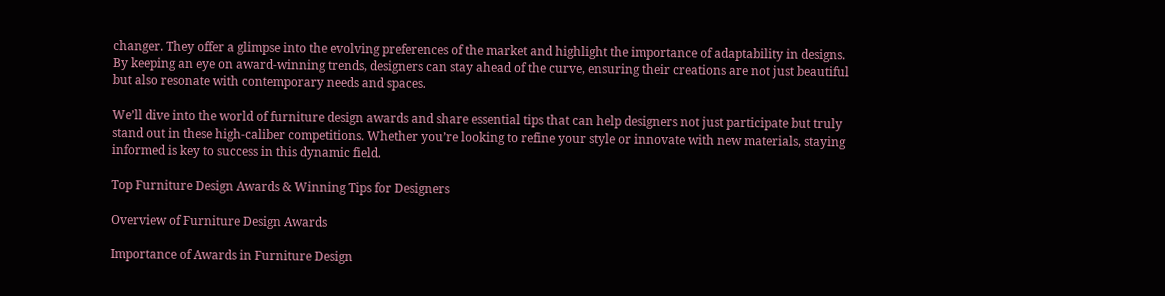changer. They offer a glimpse into the evolving preferences of the market and highlight the importance of adaptability in designs. By keeping an eye on award-winning trends, designers can stay ahead of the curve, ensuring their creations are not just beautiful but also resonate with contemporary needs and spaces.

We’ll dive into the world of furniture design awards and share essential tips that can help designers not just participate but truly stand out in these high-caliber competitions. Whether you’re looking to refine your style or innovate with new materials, staying informed is key to success in this dynamic field.

Top Furniture Design Awards & Winning Tips for Designers

Overview of Furniture Design Awards

Importance of Awards in Furniture Design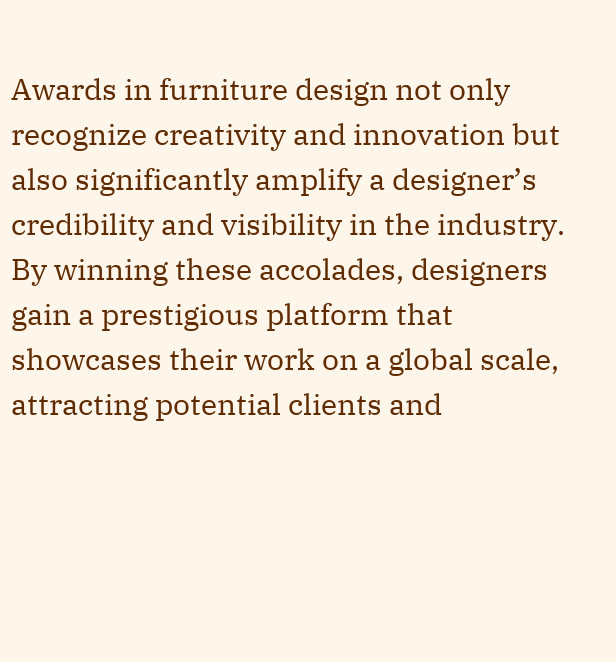Awards in furniture design not only recognize creativity and innovation but also significantly amplify a designer’s credibility and visibility in the industry. By winning these accolades, designers gain a prestigious platform that showcases their work on a global scale, attracting potential clients and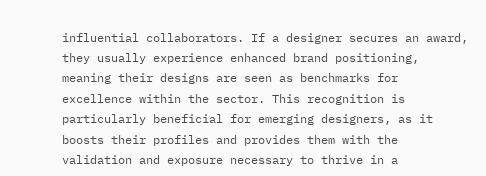influential collaborators. If a designer secures an award, they usually experience enhanced brand positioning, meaning their designs are seen as benchmarks for excellence within the sector. This recognition is particularly beneficial for emerging designers, as it boosts their profiles and provides them with the validation and exposure necessary to thrive in a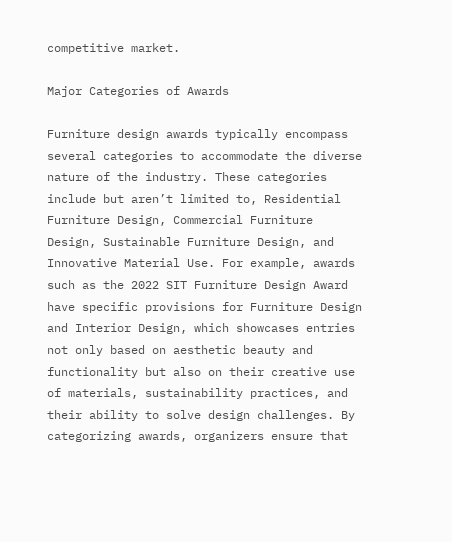competitive market.

Major Categories of Awards

Furniture design awards typically encompass several categories to accommodate the diverse nature of the industry. These categories include but aren’t limited to, Residential Furniture Design, Commercial Furniture Design, Sustainable Furniture Design, and Innovative Material Use. For example, awards such as the 2022 SIT Furniture Design Award have specific provisions for Furniture Design and Interior Design, which showcases entries not only based on aesthetic beauty and functionality but also on their creative use of materials, sustainability practices, and their ability to solve design challenges. By categorizing awards, organizers ensure that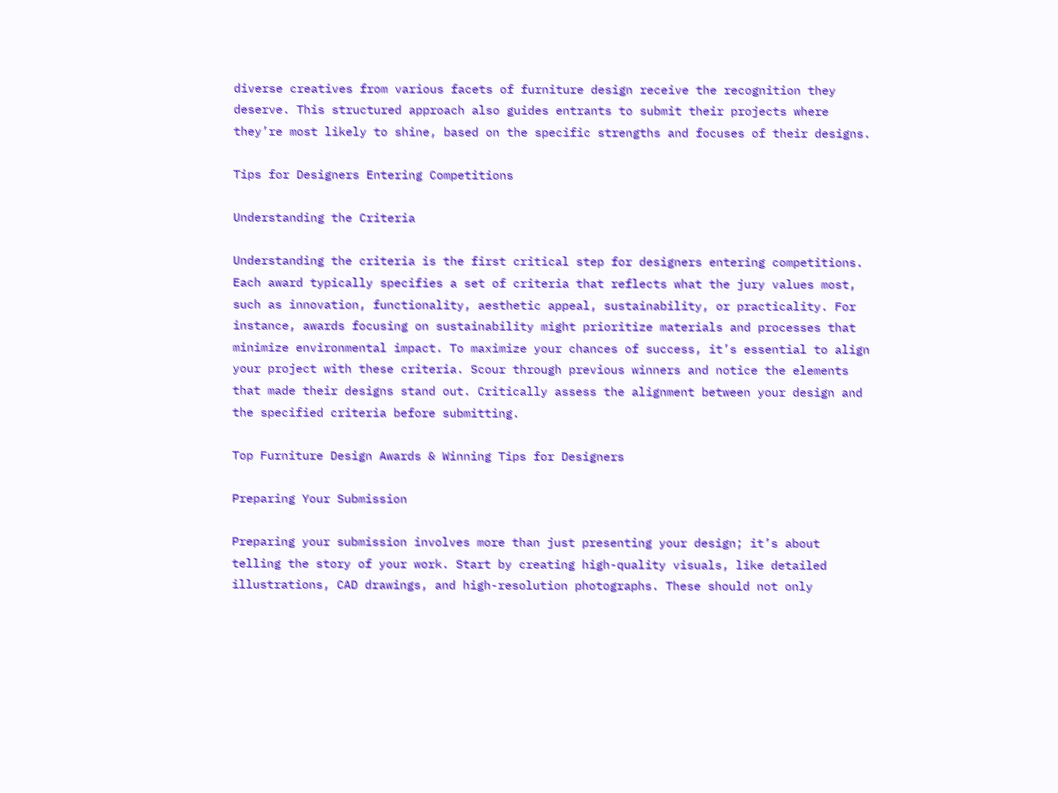diverse creatives from various facets of furniture design receive the recognition they deserve. This structured approach also guides entrants to submit their projects where they’re most likely to shine, based on the specific strengths and focuses of their designs.

Tips for Designers Entering Competitions

Understanding the Criteria

Understanding the criteria is the first critical step for designers entering competitions. Each award typically specifies a set of criteria that reflects what the jury values most, such as innovation, functionality, aesthetic appeal, sustainability, or practicality. For instance, awards focusing on sustainability might prioritize materials and processes that minimize environmental impact. To maximize your chances of success, it’s essential to align your project with these criteria. Scour through previous winners and notice the elements that made their designs stand out. Critically assess the alignment between your design and the specified criteria before submitting.

Top Furniture Design Awards & Winning Tips for Designers

Preparing Your Submission

Preparing your submission involves more than just presenting your design; it’s about telling the story of your work. Start by creating high-quality visuals, like detailed illustrations, CAD drawings, and high-resolution photographs. These should not only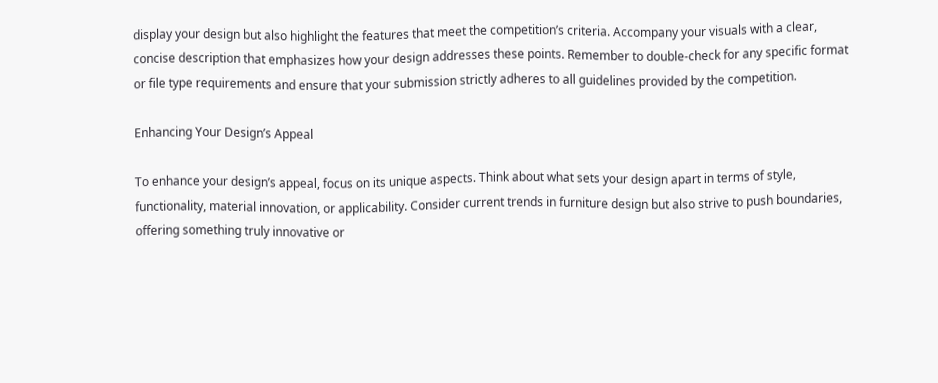display your design but also highlight the features that meet the competition’s criteria. Accompany your visuals with a clear, concise description that emphasizes how your design addresses these points. Remember to double-check for any specific format or file type requirements and ensure that your submission strictly adheres to all guidelines provided by the competition.

Enhancing Your Design’s Appeal

To enhance your design’s appeal, focus on its unique aspects. Think about what sets your design apart in terms of style, functionality, material innovation, or applicability. Consider current trends in furniture design but also strive to push boundaries, offering something truly innovative or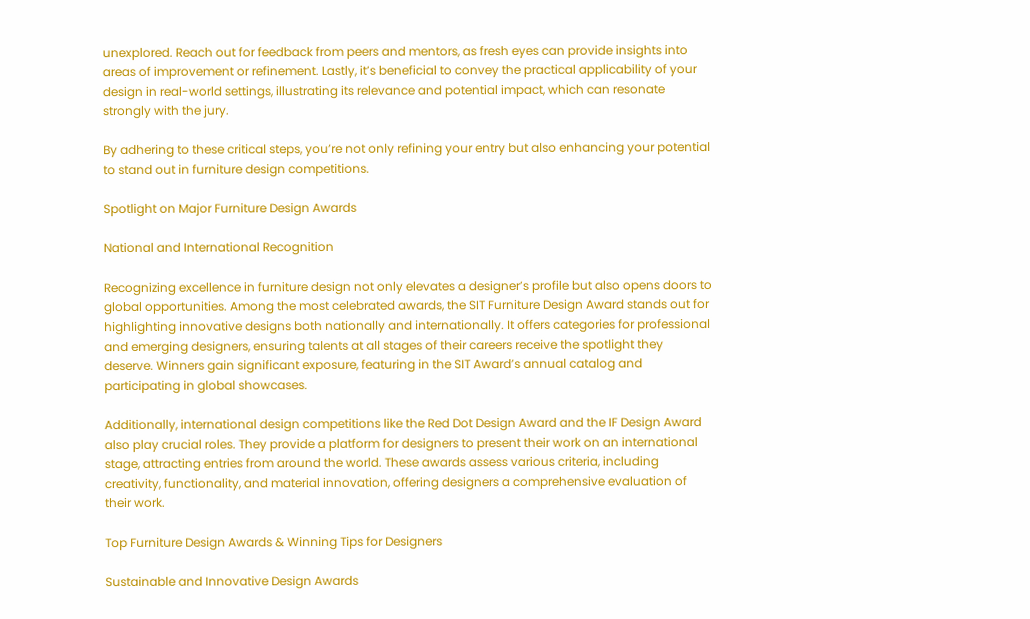unexplored. Reach out for feedback from peers and mentors, as fresh eyes can provide insights into areas of improvement or refinement. Lastly, it’s beneficial to convey the practical applicability of your design in real-world settings, illustrating its relevance and potential impact, which can resonate strongly with the jury.

By adhering to these critical steps, you’re not only refining your entry but also enhancing your potential to stand out in furniture design competitions.

Spotlight on Major Furniture Design Awards

National and International Recognition

Recognizing excellence in furniture design not only elevates a designer’s profile but also opens doors to global opportunities. Among the most celebrated awards, the SIT Furniture Design Award stands out for highlighting innovative designs both nationally and internationally. It offers categories for professional and emerging designers, ensuring talents at all stages of their careers receive the spotlight they deserve. Winners gain significant exposure, featuring in the SIT Award’s annual catalog and participating in global showcases.

Additionally, international design competitions like the Red Dot Design Award and the IF Design Award also play crucial roles. They provide a platform for designers to present their work on an international stage, attracting entries from around the world. These awards assess various criteria, including creativity, functionality, and material innovation, offering designers a comprehensive evaluation of their work.

Top Furniture Design Awards & Winning Tips for Designers

Sustainable and Innovative Design Awards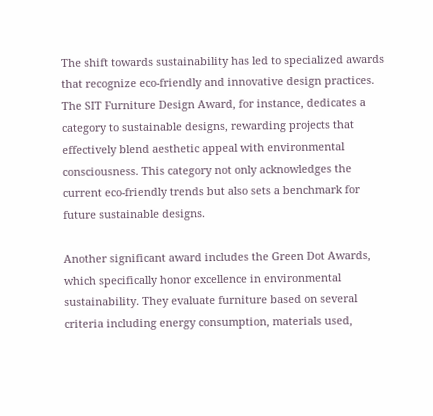The shift towards sustainability has led to specialized awards that recognize eco-friendly and innovative design practices. The SIT Furniture Design Award, for instance, dedicates a category to sustainable designs, rewarding projects that effectively blend aesthetic appeal with environmental consciousness. This category not only acknowledges the current eco-friendly trends but also sets a benchmark for future sustainable designs.

Another significant award includes the Green Dot Awards, which specifically honor excellence in environmental sustainability. They evaluate furniture based on several criteria including energy consumption, materials used,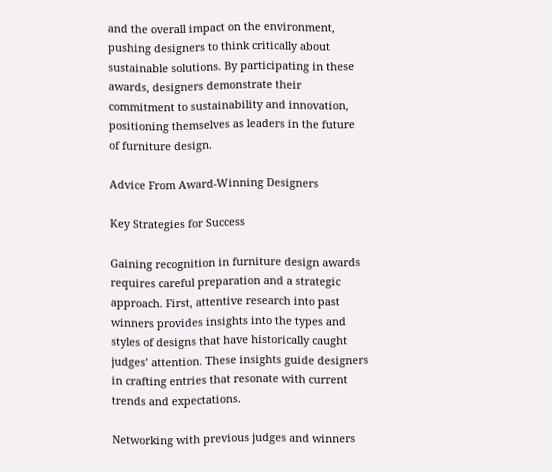and the overall impact on the environment, pushing designers to think critically about sustainable solutions. By participating in these awards, designers demonstrate their commitment to sustainability and innovation, positioning themselves as leaders in the future of furniture design.

Advice From Award-Winning Designers

Key Strategies for Success

Gaining recognition in furniture design awards requires careful preparation and a strategic approach. First, attentive research into past winners provides insights into the types and styles of designs that have historically caught judges’ attention. These insights guide designers in crafting entries that resonate with current trends and expectations.

Networking with previous judges and winners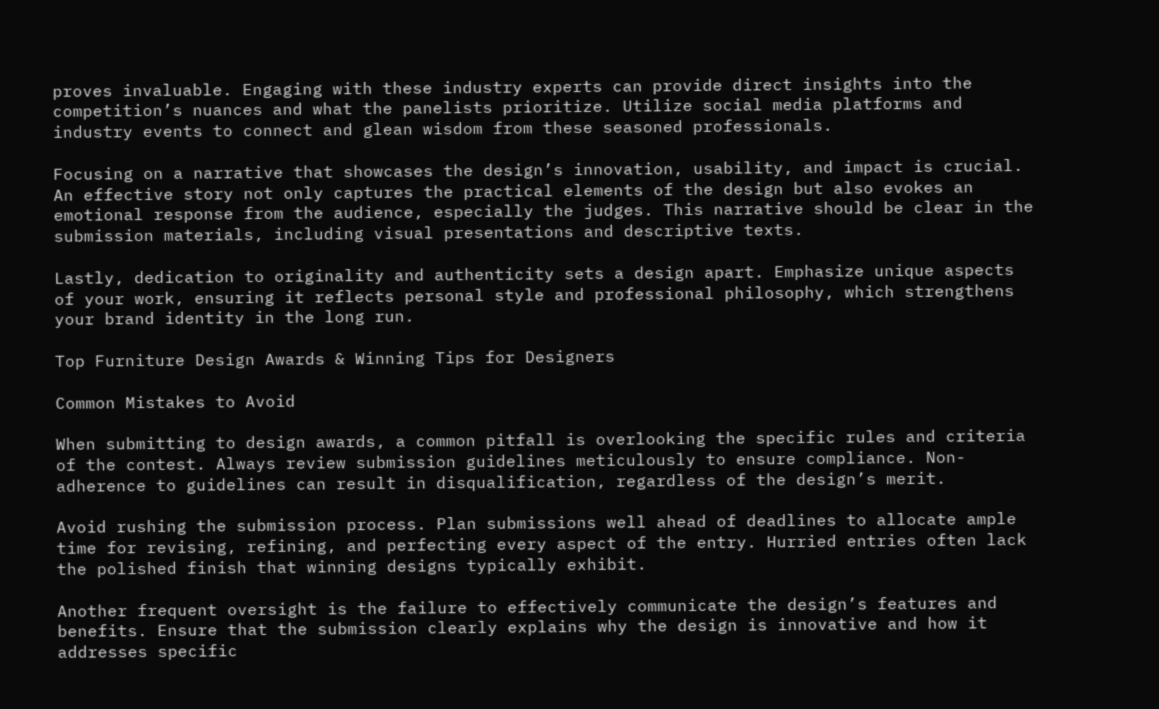proves invaluable. Engaging with these industry experts can provide direct insights into the competition’s nuances and what the panelists prioritize. Utilize social media platforms and industry events to connect and glean wisdom from these seasoned professionals.

Focusing on a narrative that showcases the design’s innovation, usability, and impact is crucial. An effective story not only captures the practical elements of the design but also evokes an emotional response from the audience, especially the judges. This narrative should be clear in the submission materials, including visual presentations and descriptive texts.

Lastly, dedication to originality and authenticity sets a design apart. Emphasize unique aspects of your work, ensuring it reflects personal style and professional philosophy, which strengthens your brand identity in the long run.

Top Furniture Design Awards & Winning Tips for Designers

Common Mistakes to Avoid

When submitting to design awards, a common pitfall is overlooking the specific rules and criteria of the contest. Always review submission guidelines meticulously to ensure compliance. Non-adherence to guidelines can result in disqualification, regardless of the design’s merit.

Avoid rushing the submission process. Plan submissions well ahead of deadlines to allocate ample time for revising, refining, and perfecting every aspect of the entry. Hurried entries often lack the polished finish that winning designs typically exhibit.

Another frequent oversight is the failure to effectively communicate the design’s features and benefits. Ensure that the submission clearly explains why the design is innovative and how it addresses specific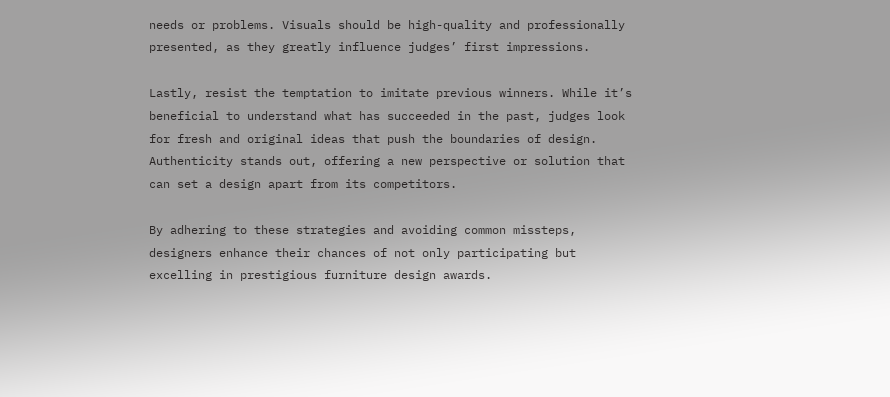needs or problems. Visuals should be high-quality and professionally presented, as they greatly influence judges’ first impressions.

Lastly, resist the temptation to imitate previous winners. While it’s beneficial to understand what has succeeded in the past, judges look for fresh and original ideas that push the boundaries of design. Authenticity stands out, offering a new perspective or solution that can set a design apart from its competitors.

By adhering to these strategies and avoiding common missteps, designers enhance their chances of not only participating but excelling in prestigious furniture design awards.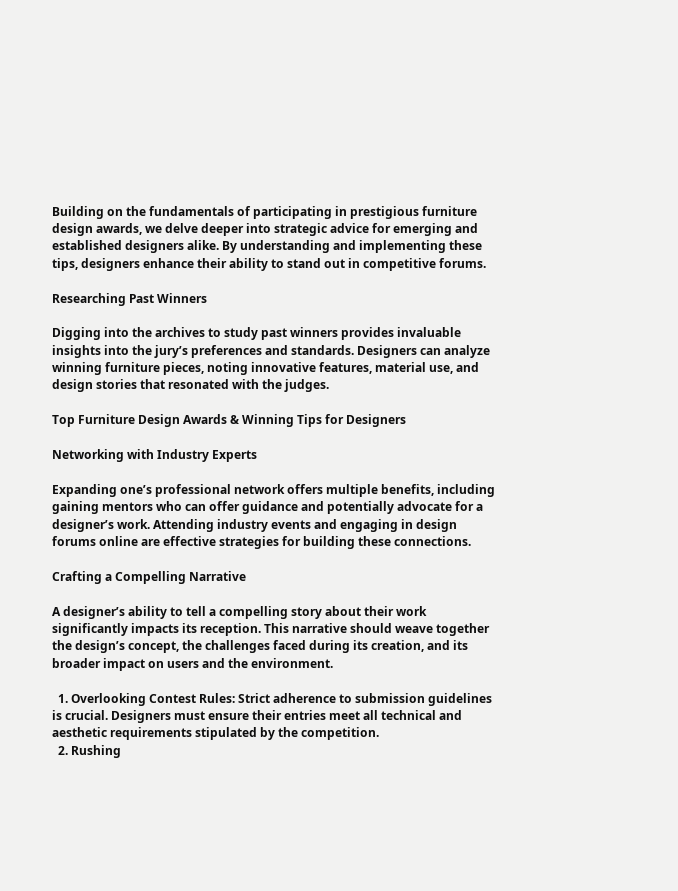Building on the fundamentals of participating in prestigious furniture design awards, we delve deeper into strategic advice for emerging and established designers alike. By understanding and implementing these tips, designers enhance their ability to stand out in competitive forums.

Researching Past Winners

Digging into the archives to study past winners provides invaluable insights into the jury’s preferences and standards. Designers can analyze winning furniture pieces, noting innovative features, material use, and design stories that resonated with the judges.

Top Furniture Design Awards & Winning Tips for Designers

Networking with Industry Experts

Expanding one’s professional network offers multiple benefits, including gaining mentors who can offer guidance and potentially advocate for a designer’s work. Attending industry events and engaging in design forums online are effective strategies for building these connections.

Crafting a Compelling Narrative

A designer’s ability to tell a compelling story about their work significantly impacts its reception. This narrative should weave together the design’s concept, the challenges faced during its creation, and its broader impact on users and the environment.

  1. Overlooking Contest Rules: Strict adherence to submission guidelines is crucial. Designers must ensure their entries meet all technical and aesthetic requirements stipulated by the competition.
  2. Rushing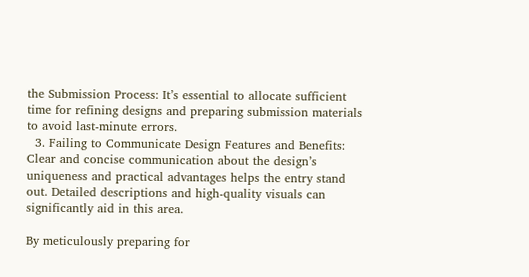the Submission Process: It’s essential to allocate sufficient time for refining designs and preparing submission materials to avoid last-minute errors.
  3. Failing to Communicate Design Features and Benefits: Clear and concise communication about the design’s uniqueness and practical advantages helps the entry stand out. Detailed descriptions and high-quality visuals can significantly aid in this area.

By meticulously preparing for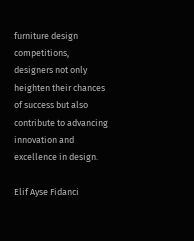furniture design competitions, designers not only heighten their chances of success but also contribute to advancing innovation and excellence in design.

Elif Ayse Fidanci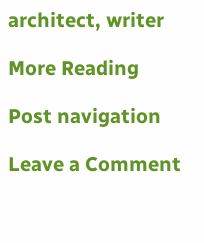architect, writer

More Reading

Post navigation

Leave a Comment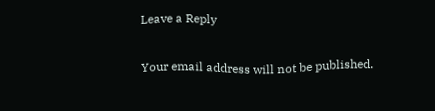Leave a Reply

Your email address will not be published.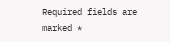Required fields are marked *